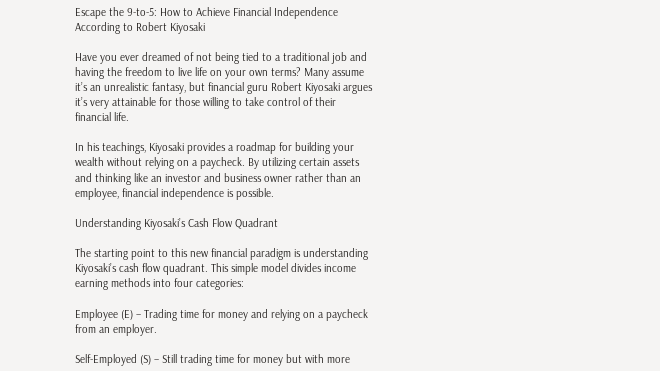Escape the 9-to-5: How to Achieve Financial Independence According to Robert Kiyosaki

Have you ever dreamed of not being tied to a traditional job and having the freedom to live life on your own terms? Many assume it’s an unrealistic fantasy, but financial guru Robert Kiyosaki argues it’s very attainable for those willing to take control of their financial life.

In his teachings, Kiyosaki provides a roadmap for building your wealth without relying on a paycheck. By utilizing certain assets and thinking like an investor and business owner rather than an employee, financial independence is possible.

Understanding Kiyosaki’s Cash Flow Quadrant

The starting point to this new financial paradigm is understanding Kiyosaki’s cash flow quadrant. This simple model divides income earning methods into four categories:

Employee (E) – Trading time for money and relying on a paycheck from an employer.

Self-Employed (S) – Still trading time for money but with more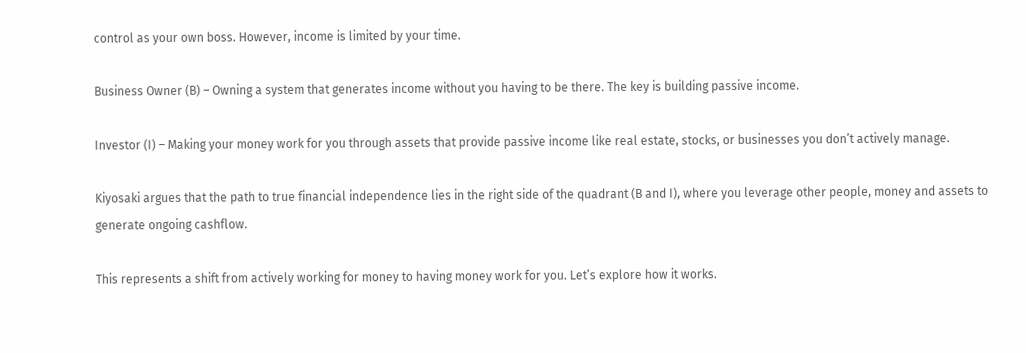control as your own boss. However, income is limited by your time.

Business Owner (B) – Owning a system that generates income without you having to be there. The key is building passive income.

Investor (I) – Making your money work for you through assets that provide passive income like real estate, stocks, or businesses you don’t actively manage.

Kiyosaki argues that the path to true financial independence lies in the right side of the quadrant (B and I), where you leverage other people, money and assets to generate ongoing cashflow.

This represents a shift from actively working for money to having money work for you. Let’s explore how it works.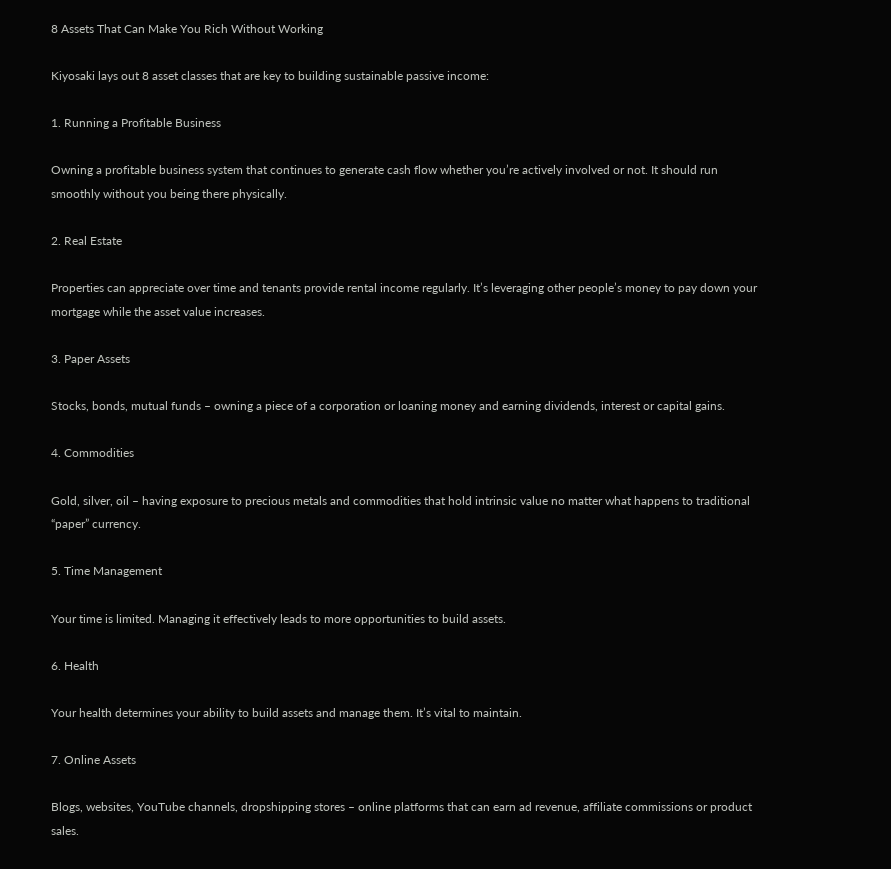8 Assets That Can Make You Rich Without Working

Kiyosaki lays out 8 asset classes that are key to building sustainable passive income:

1. Running a Profitable Business

Owning a profitable business system that continues to generate cash flow whether you’re actively involved or not. It should run smoothly without you being there physically.

2. Real Estate

Properties can appreciate over time and tenants provide rental income regularly. It’s leveraging other people’s money to pay down your mortgage while the asset value increases.

3. Paper Assets

Stocks, bonds, mutual funds – owning a piece of a corporation or loaning money and earning dividends, interest or capital gains.

4. Commodities

Gold, silver, oil – having exposure to precious metals and commodities that hold intrinsic value no matter what happens to traditional “paper” currency.

5. Time Management

Your time is limited. Managing it effectively leads to more opportunities to build assets.

6. Health

Your health determines your ability to build assets and manage them. It’s vital to maintain.

7. Online Assets

Blogs, websites, YouTube channels, dropshipping stores – online platforms that can earn ad revenue, affiliate commissions or product sales.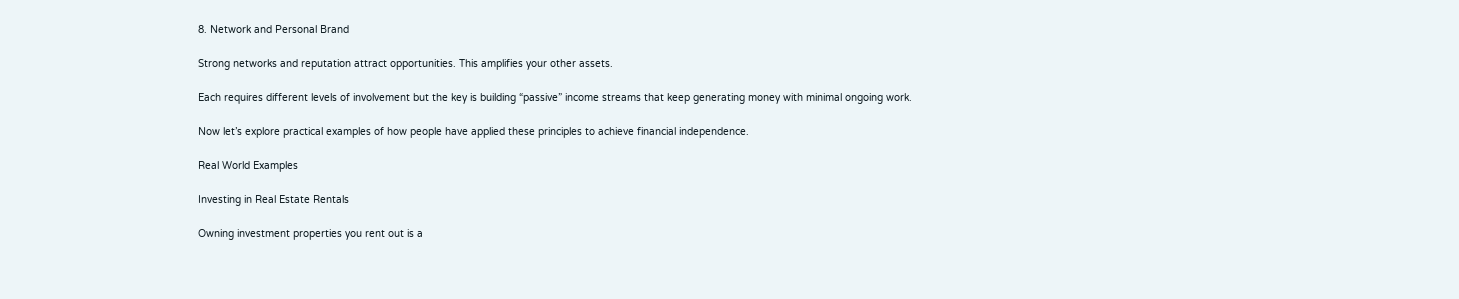8. Network and Personal Brand

Strong networks and reputation attract opportunities. This amplifies your other assets.

Each requires different levels of involvement but the key is building “passive” income streams that keep generating money with minimal ongoing work.

Now let’s explore practical examples of how people have applied these principles to achieve financial independence.

Real World Examples

Investing in Real Estate Rentals

Owning investment properties you rent out is a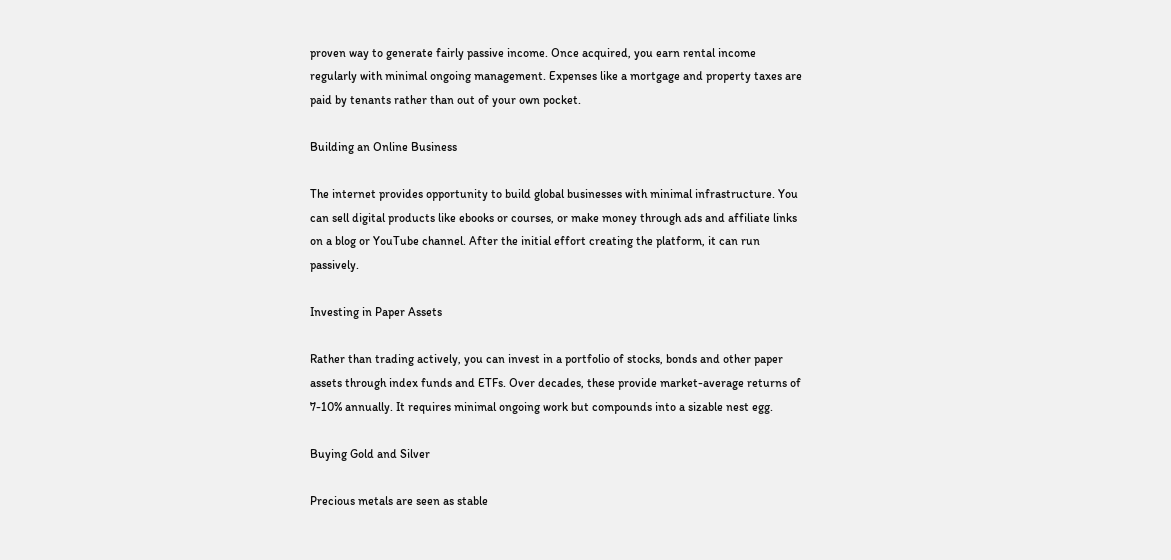proven way to generate fairly passive income. Once acquired, you earn rental income regularly with minimal ongoing management. Expenses like a mortgage and property taxes are paid by tenants rather than out of your own pocket.

Building an Online Business

The internet provides opportunity to build global businesses with minimal infrastructure. You can sell digital products like ebooks or courses, or make money through ads and affiliate links on a blog or YouTube channel. After the initial effort creating the platform, it can run passively.

Investing in Paper Assets

Rather than trading actively, you can invest in a portfolio of stocks, bonds and other paper assets through index funds and ETFs. Over decades, these provide market-average returns of 7-10% annually. It requires minimal ongoing work but compounds into a sizable nest egg.

Buying Gold and Silver

Precious metals are seen as stable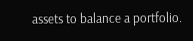assets to balance a portfolio.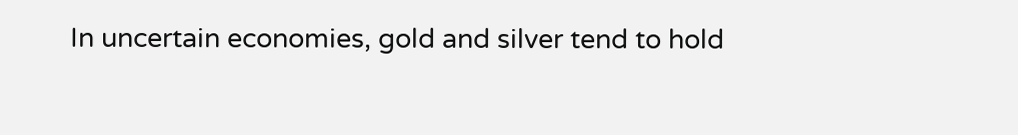In uncertain economies, gold and silver tend to hold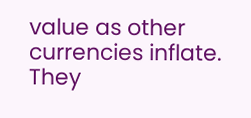value as other currencies inflate. They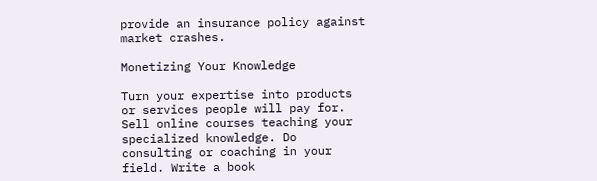provide an insurance policy against market crashes.

Monetizing Your Knowledge

Turn your expertise into products or services people will pay for. Sell online courses teaching your specialized knowledge. Do consulting or coaching in your field. Write a book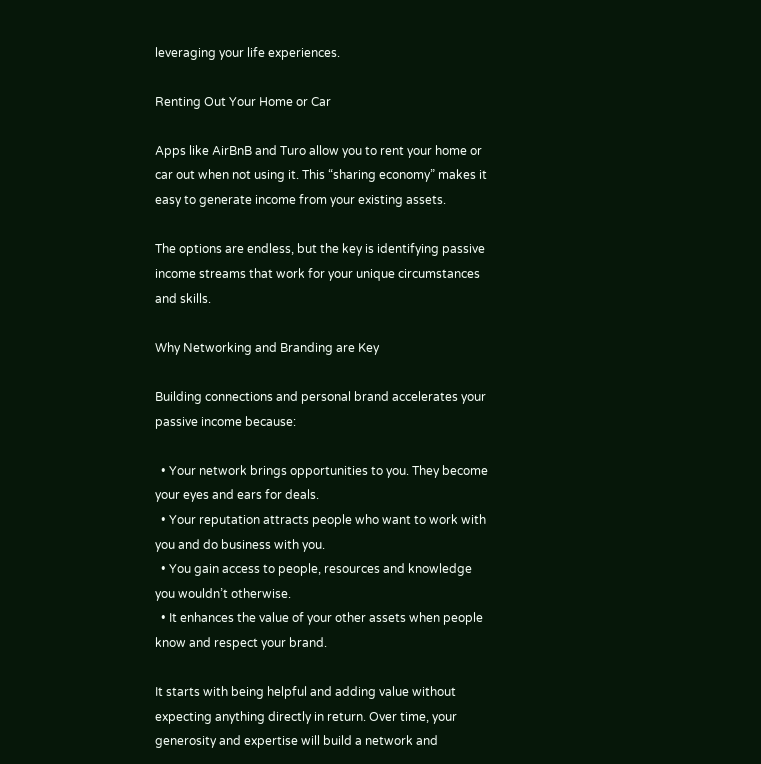leveraging your life experiences.

Renting Out Your Home or Car

Apps like AirBnB and Turo allow you to rent your home or car out when not using it. This “sharing economy” makes it easy to generate income from your existing assets.

The options are endless, but the key is identifying passive income streams that work for your unique circumstances and skills.

Why Networking and Branding are Key

Building connections and personal brand accelerates your passive income because:

  • Your network brings opportunities to you. They become your eyes and ears for deals.
  • Your reputation attracts people who want to work with you and do business with you.
  • You gain access to people, resources and knowledge you wouldn’t otherwise.
  • It enhances the value of your other assets when people know and respect your brand.

It starts with being helpful and adding value without expecting anything directly in return. Over time, your generosity and expertise will build a network and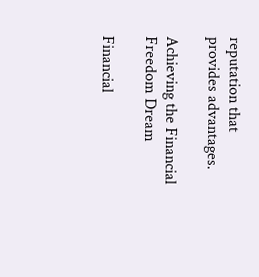reputation that provides advantages.

Achieving the Financial Freedom Dream

Financial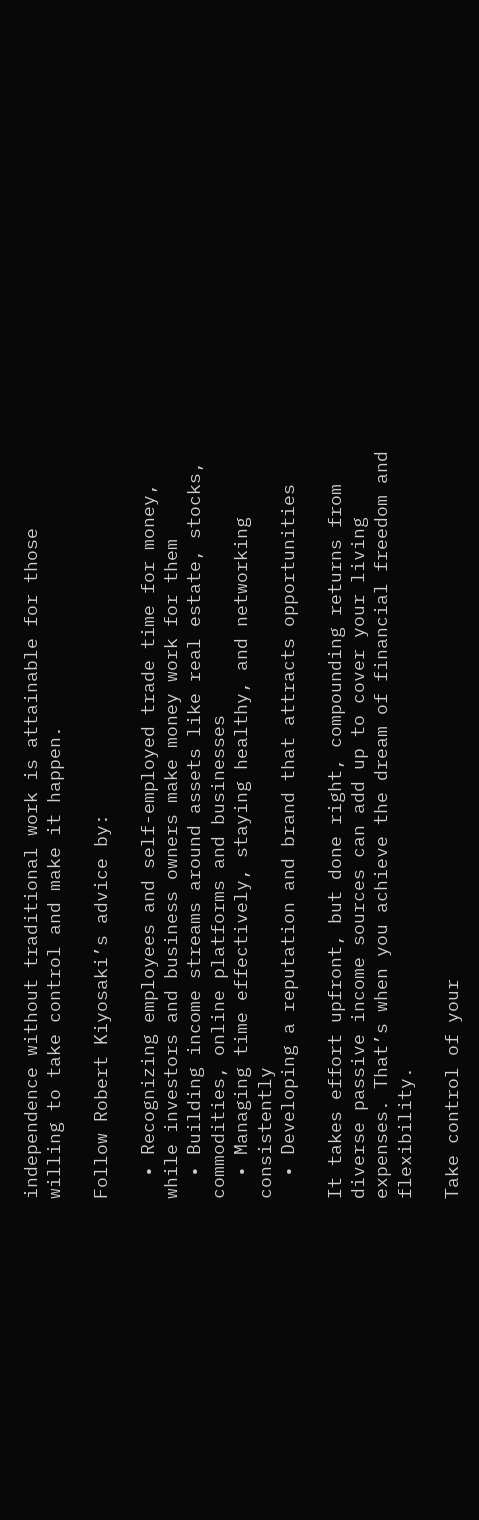independence without traditional work is attainable for those willing to take control and make it happen.

Follow Robert Kiyosaki’s advice by:

  • Recognizing employees and self-employed trade time for money, while investors and business owners make money work for them
  • Building income streams around assets like real estate, stocks, commodities, online platforms and businesses
  • Managing time effectively, staying healthy, and networking consistently
  • Developing a reputation and brand that attracts opportunities

It takes effort upfront, but done right, compounding returns from diverse passive income sources can add up to cover your living expenses. That’s when you achieve the dream of financial freedom and flexibility.

Take control of your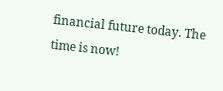financial future today. The time is now!